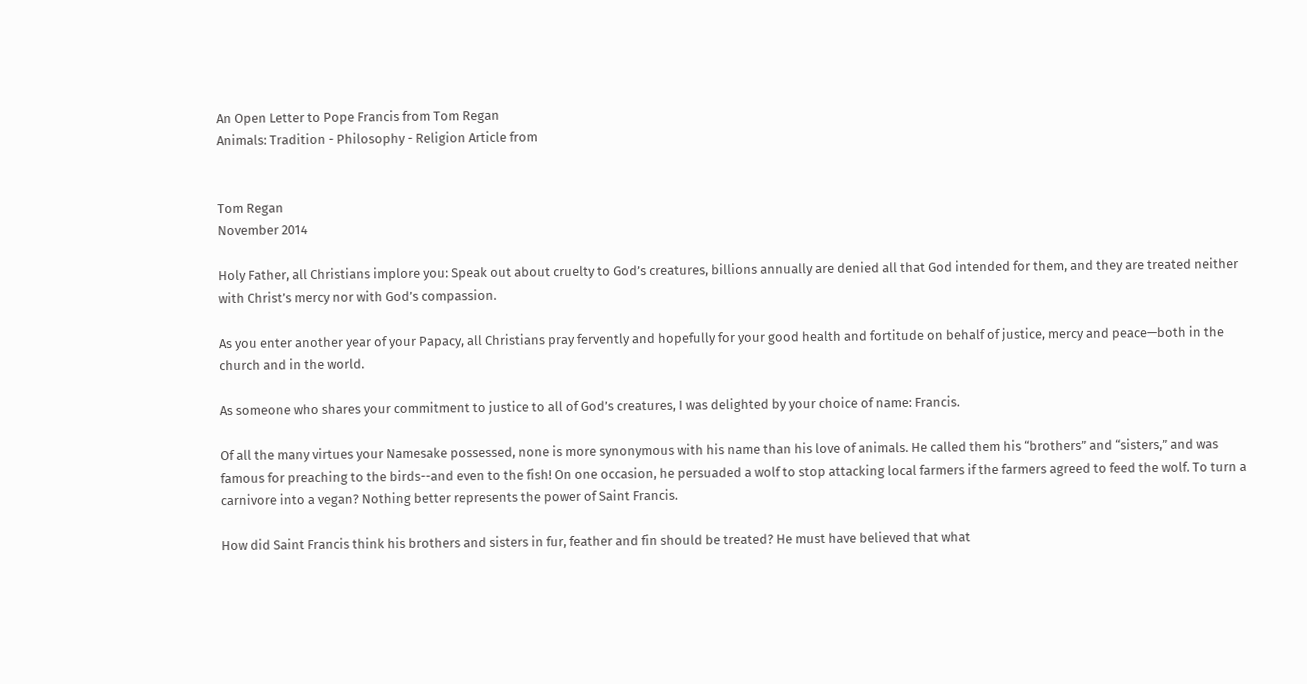An Open Letter to Pope Francis from Tom Regan
Animals: Tradition - Philosophy - Religion Article from


Tom Regan
November 2014

Holy Father, all Christians implore you: Speak out about cruelty to God’s creatures, billions annually are denied all that God intended for them, and they are treated neither with Christ’s mercy nor with God’s compassion.

As you enter another year of your Papacy, all Christians pray fervently and hopefully for your good health and fortitude on behalf of justice, mercy and peace—both in the church and in the world.

As someone who shares your commitment to justice to all of God’s creatures, I was delighted by your choice of name: Francis.

Of all the many virtues your Namesake possessed, none is more synonymous with his name than his love of animals. He called them his “brothers” and “sisters,” and was famous for preaching to the birds--and even to the fish! On one occasion, he persuaded a wolf to stop attacking local farmers if the farmers agreed to feed the wolf. To turn a carnivore into a vegan? Nothing better represents the power of Saint Francis.

How did Saint Francis think his brothers and sisters in fur, feather and fin should be treated? He must have believed that what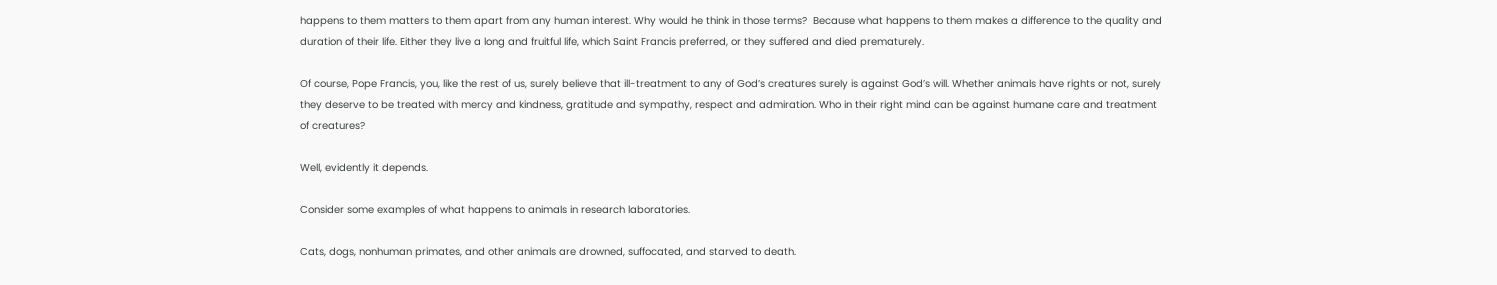happens to them matters to them apart from any human interest. Why would he think in those terms?  Because what happens to them makes a difference to the quality and duration of their life. Either they live a long and fruitful life, which Saint Francis preferred, or they suffered and died prematurely.

Of course, Pope Francis, you, like the rest of us, surely believe that ill-treatment to any of God’s creatures surely is against God’s will. Whether animals have rights or not, surely they deserve to be treated with mercy and kindness, gratitude and sympathy, respect and admiration. Who in their right mind can be against humane care and treatment of creatures?

Well, evidently it depends.

Consider some examples of what happens to animals in research laboratories.

Cats, dogs, nonhuman primates, and other animals are drowned, suffocated, and starved to death.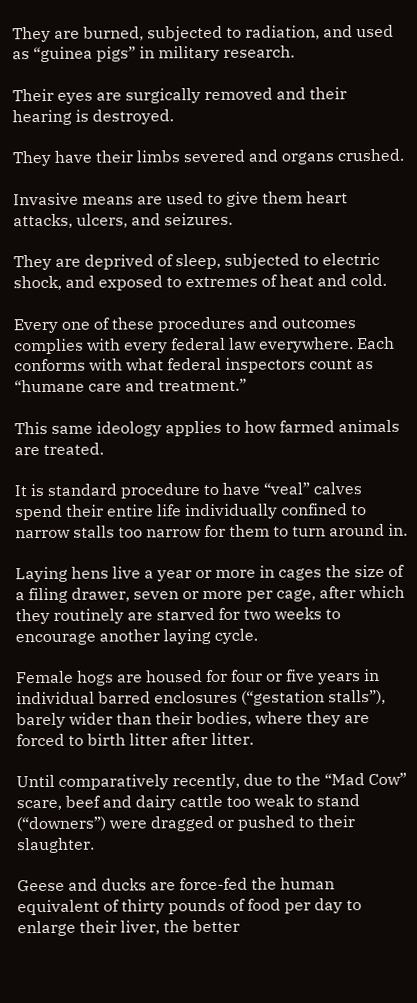They are burned, subjected to radiation, and used as “guinea pigs” in military research.

Their eyes are surgically removed and their hearing is destroyed.

They have their limbs severed and organs crushed.

Invasive means are used to give them heart attacks, ulcers, and seizures.

They are deprived of sleep, subjected to electric shock, and exposed to extremes of heat and cold.

Every one of these procedures and outcomes complies with every federal law everywhere. Each conforms with what federal inspectors count as “humane care and treatment.”

This same ideology applies to how farmed animals are treated.

It is standard procedure to have “veal” calves spend their entire life individually confined to narrow stalls too narrow for them to turn around in.

Laying hens live a year or more in cages the size of a filing drawer, seven or more per cage, after which they routinely are starved for two weeks to encourage another laying cycle.

Female hogs are housed for four or five years in individual barred enclosures (“gestation stalls”), barely wider than their bodies, where they are forced to birth litter after litter.

Until comparatively recently, due to the “Mad Cow” scare, beef and dairy cattle too weak to stand (“downers”) were dragged or pushed to their slaughter.

Geese and ducks are force-fed the human equivalent of thirty pounds of food per day to enlarge their liver, the better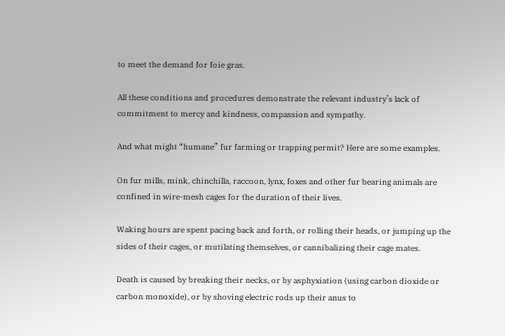to meet the demand for foie gras.

All these conditions and procedures demonstrate the relevant industry’s lack of commitment to mercy and kindness, compassion and sympathy.

And what might “humane” fur farming or trapping permit? Here are some examples.

On fur mills, mink, chinchilla, raccoon, lynx, foxes and other fur bearing animals are confined in wire-mesh cages for the duration of their lives.

Waking hours are spent pacing back and forth, or rolling their heads, or jumping up the sides of their cages, or mutilating themselves, or cannibalizing their cage mates.

Death is caused by breaking their necks, or by asphyxiation (using carbon dioxide or carbon monoxide), or by shoving electric rods up their anus to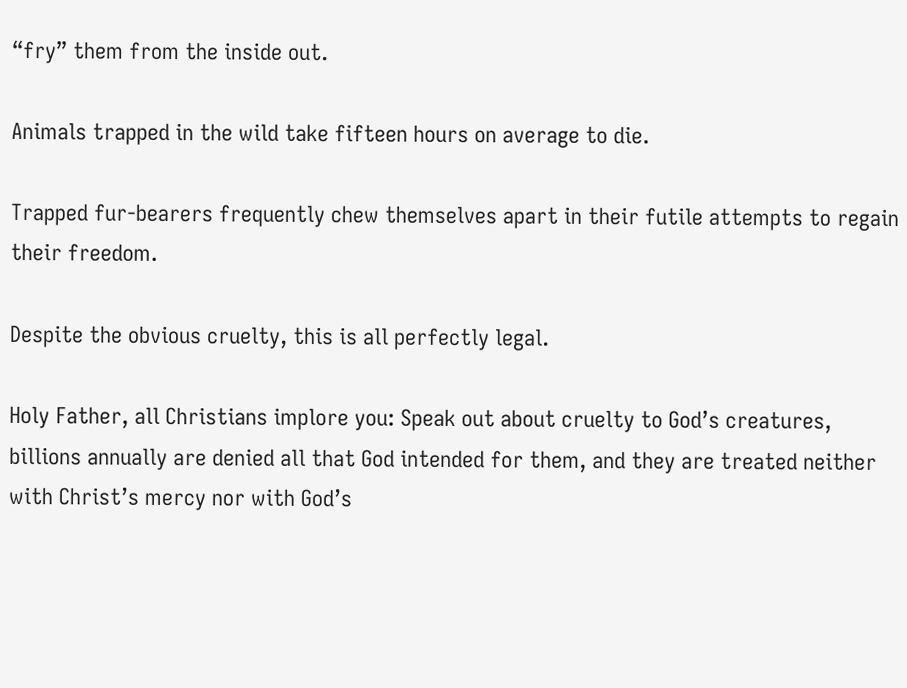“fry” them from the inside out.

Animals trapped in the wild take fifteen hours on average to die.

Trapped fur-bearers frequently chew themselves apart in their futile attempts to regain their freedom.

Despite the obvious cruelty, this is all perfectly legal.

Holy Father, all Christians implore you: Speak out about cruelty to God’s creatures, billions annually are denied all that God intended for them, and they are treated neither with Christ’s mercy nor with God’s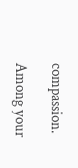compassion.

Among your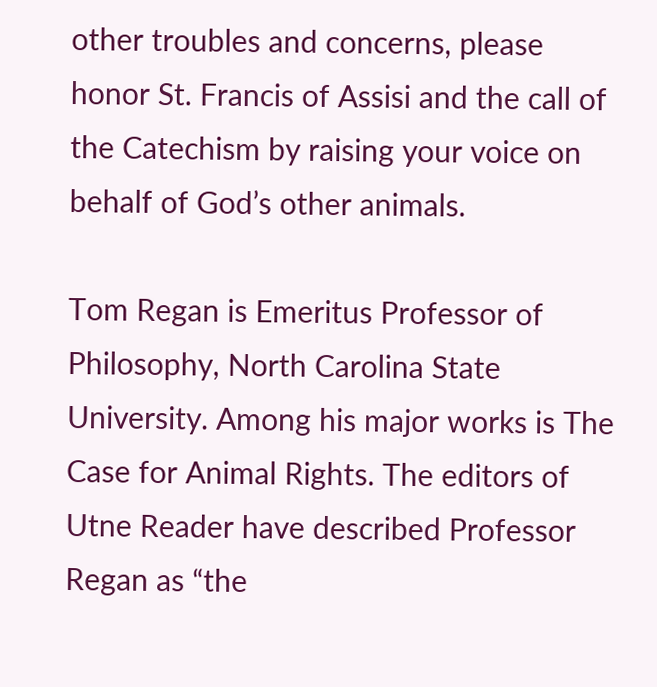other troubles and concerns, please honor St. Francis of Assisi and the call of the Catechism by raising your voice on behalf of God’s other animals.

Tom Regan is Emeritus Professor of Philosophy, North Carolina State University. Among his major works is The Case for Animal Rights. The editors of Utne Reader have described Professor Regan as “the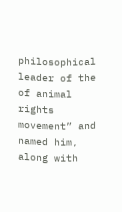philosophical leader of the of animal rights movement” and named him, along with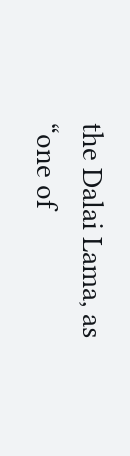the Dalai Lama, as “one of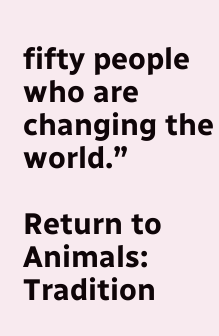fifty people who are changing the world.”

Return to Animals: Tradition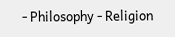- Philosophy - Religion